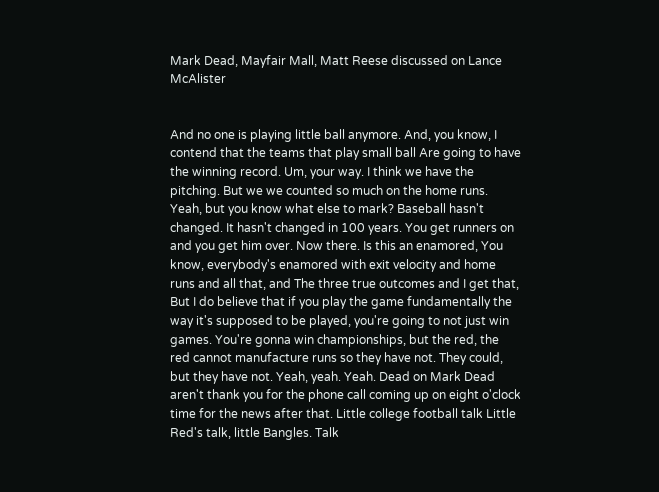Mark Dead, Mayfair Mall, Matt Reese discussed on Lance McAlister


And no one is playing little ball anymore. And, you know, I contend that the teams that play small ball Are going to have the winning record. Um, your way. I think we have the pitching. But we we counted so much on the home runs. Yeah, but you know what else to mark? Baseball hasn't changed. It hasn't changed in 100 years. You get runners on and you get him over. Now there. Is this an enamored, You know, everybody's enamored with exit velocity and home runs and all that, and The three true outcomes and I get that, But I do believe that if you play the game fundamentally the way it's supposed to be played, you're going to not just win games. You're gonna win championships, but the red, the red cannot manufacture runs so they have not. They could, but they have not. Yeah, yeah. Yeah. Dead on Mark Dead aren't thank you for the phone call coming up on eight o'clock time for the news after that. Little college football talk Little Red's talk, little Bangles. Talk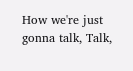How we're just gonna talk, Talk,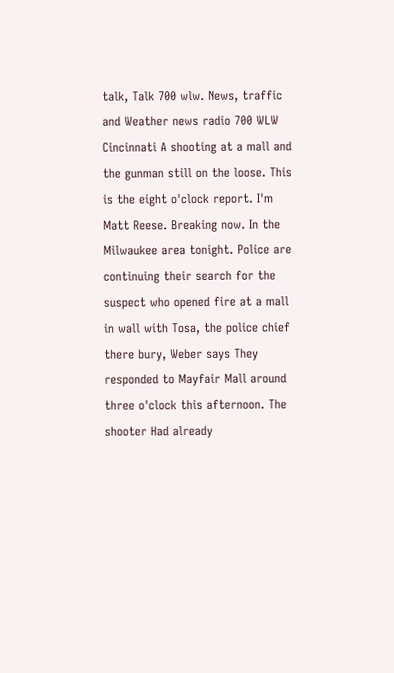talk, Talk 700 wlw. News, traffic and Weather news radio 700 WLW Cincinnati A shooting at a mall and the gunman still on the loose. This is the eight o'clock report. I'm Matt Reese. Breaking now. In the Milwaukee area tonight. Police are continuing their search for the suspect who opened fire at a mall in wall with Tosa, the police chief there bury, Weber says They responded to Mayfair Mall around three o'clock this afternoon. The shooter Had already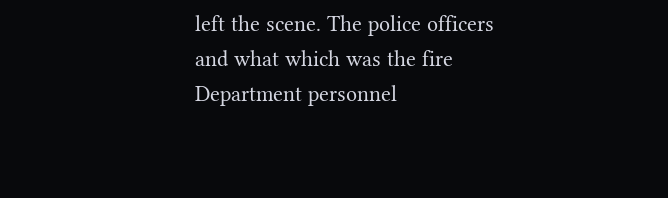left the scene. The police officers and what which was the fire Department personnel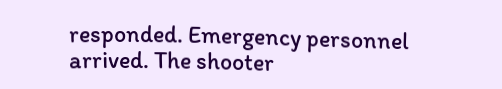responded. Emergency personnel arrived. The shooter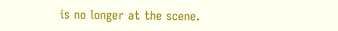is no longer at the scene.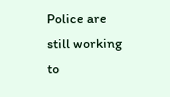Police are still working to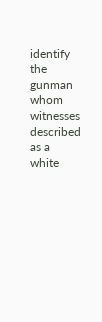identify the gunman whom witnesses described as a white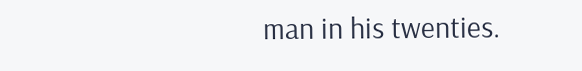man in his twenties.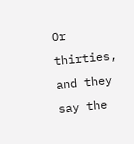Or thirties, and they say the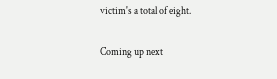victim's a total of eight.

Coming up next